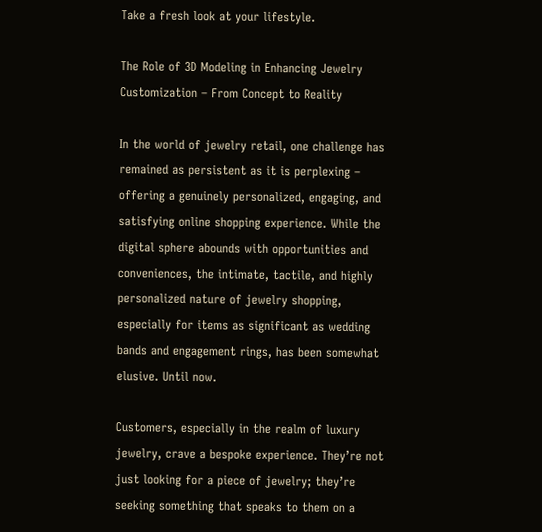Take a fresh look at your lifestyle.

The Role of 3D Modeling in Enhancing Jewelry Customization – From Concept to Reality

In the world of jewelry retail, one challenge has remained as persistent as it is perplexing – offering a genuinely personalized, engaging, and satisfying online shopping experience. While the digital sphere abounds with opportunities and conveniences, the intimate, tactile, and highly personalized nature of jewelry shopping, especially for items as significant as wedding bands and engagement rings, has been somewhat elusive. Until now.

Customers, especially in the realm of luxury jewelry, crave a bespoke experience. They’re not just looking for a piece of jewelry; they’re seeking something that speaks to them on a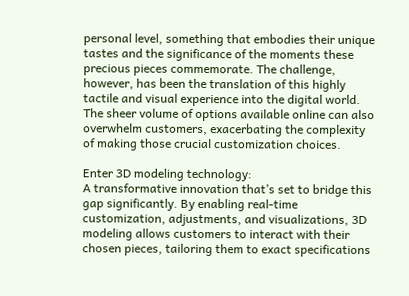personal level, something that embodies their unique tastes and the significance of the moments these precious pieces commemorate. The challenge, however, has been the translation of this highly tactile and visual experience into the digital world. The sheer volume of options available online can also overwhelm customers, exacerbating the complexity of making those crucial customization choices.

Enter 3D modeling technology:
A transformative innovation that’s set to bridge this gap significantly. By enabling real-time customization, adjustments, and visualizations, 3D modeling allows customers to interact with their chosen pieces, tailoring them to exact specifications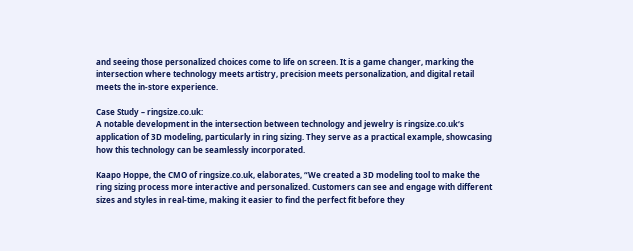and seeing those personalized choices come to life on screen. It is a game changer, marking the intersection where technology meets artistry, precision meets personalization, and digital retail meets the in-store experience.

Case Study – ringsize.co.uk:
A notable development in the intersection between technology and jewelry is ringsize.co.uk‘s application of 3D modeling, particularly in ring sizing. They serve as a practical example, showcasing how this technology can be seamlessly incorporated.

Kaapo Hoppe, the CMO of ringsize.co.uk, elaborates, “We created a 3D modeling tool to make the ring sizing process more interactive and personalized. Customers can see and engage with different sizes and styles in real-time, making it easier to find the perfect fit before they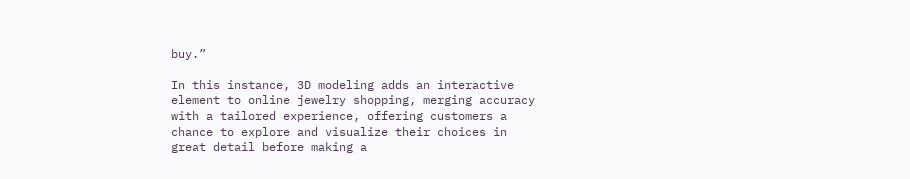buy.”

In this instance, 3D modeling adds an interactive element to online jewelry shopping, merging accuracy with a tailored experience, offering customers a chance to explore and visualize their choices in great detail before making a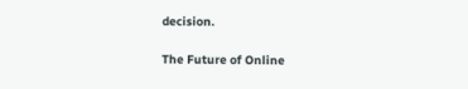decision.

The Future of Online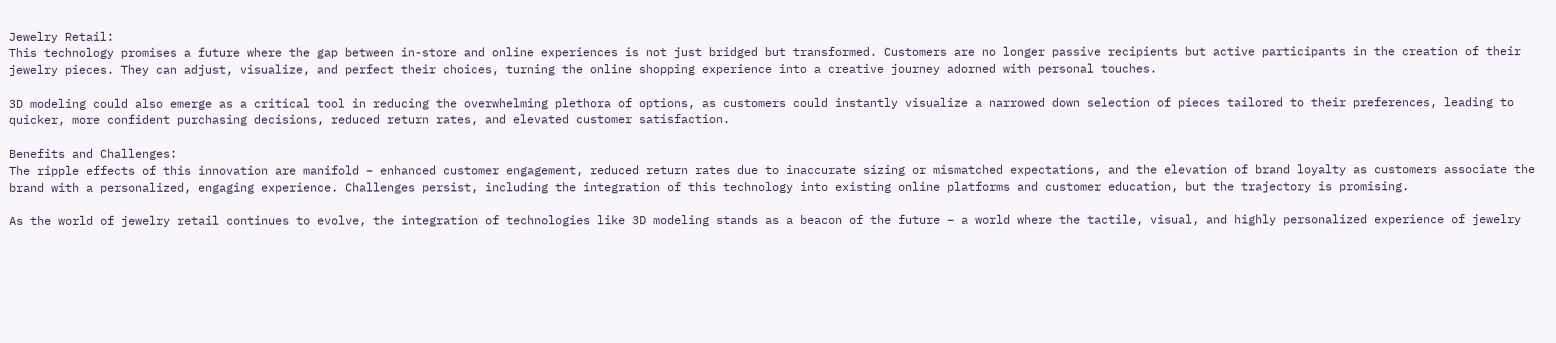Jewelry Retail:
This technology promises a future where the gap between in-store and online experiences is not just bridged but transformed. Customers are no longer passive recipients but active participants in the creation of their jewelry pieces. They can adjust, visualize, and perfect their choices, turning the online shopping experience into a creative journey adorned with personal touches.

3D modeling could also emerge as a critical tool in reducing the overwhelming plethora of options, as customers could instantly visualize a narrowed down selection of pieces tailored to their preferences, leading to quicker, more confident purchasing decisions, reduced return rates, and elevated customer satisfaction.

Benefits and Challenges:
The ripple effects of this innovation are manifold – enhanced customer engagement, reduced return rates due to inaccurate sizing or mismatched expectations, and the elevation of brand loyalty as customers associate the brand with a personalized, engaging experience. Challenges persist, including the integration of this technology into existing online platforms and customer education, but the trajectory is promising.

As the world of jewelry retail continues to evolve, the integration of technologies like 3D modeling stands as a beacon of the future – a world where the tactile, visual, and highly personalized experience of jewelry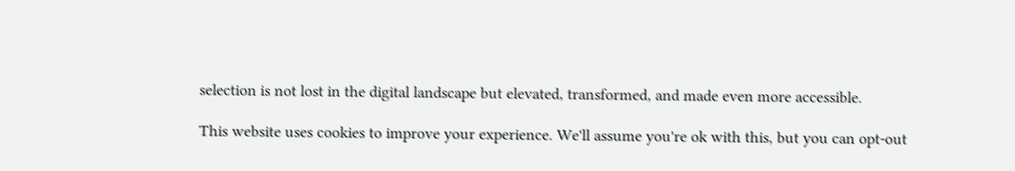selection is not lost in the digital landscape but elevated, transformed, and made even more accessible.

This website uses cookies to improve your experience. We'll assume you're ok with this, but you can opt-out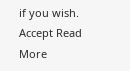if you wish. Accept Read More